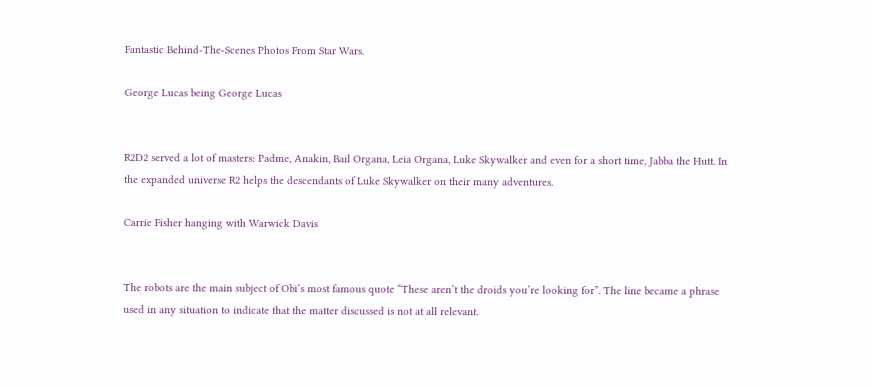Fantastic Behind-The-Scenes Photos From Star Wars.

George Lucas being George Lucas


R2D2 served a lot of masters: Padme, Anakin, Bail Organa, Leia Organa, Luke Skywalker and even for a short time, Jabba the Hutt. In the expanded universe R2 helps the descendants of Luke Skywalker on their many adventures.

Carrie Fisher hanging with Warwick Davis


The robots are the main subject of Obi’s most famous quote “These aren’t the droids you’re looking for”. The line became a phrase used in any situation to indicate that the matter discussed is not at all relevant.